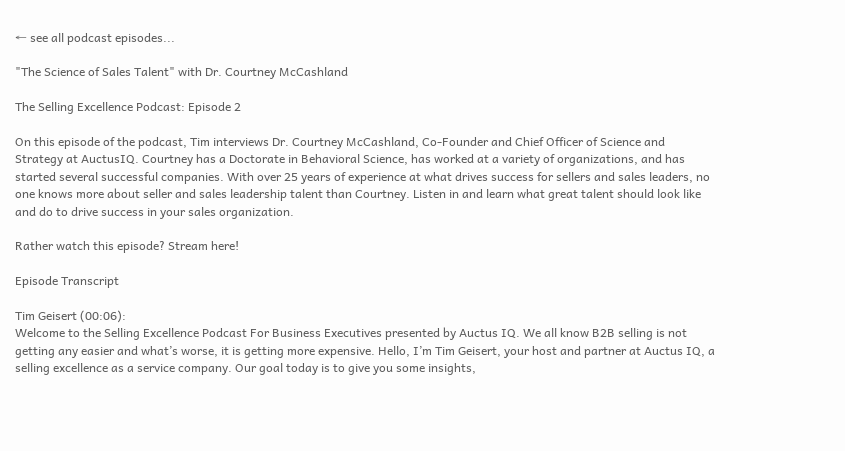← see all podcast episodes...

"The Science of Sales Talent" with Dr. Courtney McCashland

The Selling Excellence Podcast: Episode 2

On this episode of the podcast, Tim interviews Dr. Courtney McCashland, Co-Founder and Chief Officer of Science and Strategy at AuctusIQ. Courtney has a Doctorate in Behavioral Science, has worked at a variety of organizations, and has started several successful companies. With over 25 years of experience at what drives success for sellers and sales leaders, no one knows more about seller and sales leadership talent than Courtney. Listen in and learn what great talent should look like and do to drive success in your sales organization.

Rather watch this episode? Stream here!

Episode Transcript

Tim Geisert (00:06):
Welcome to the Selling Excellence Podcast For Business Executives presented by Auctus IQ. We all know B2B selling is not getting any easier and what’s worse, it is getting more expensive. Hello, I’m Tim Geisert, your host and partner at Auctus IQ, a selling excellence as a service company. Our goal today is to give you some insights,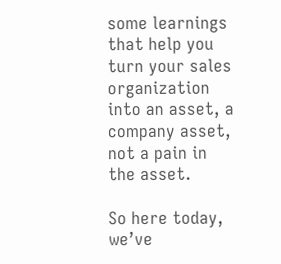some learnings that help you turn your sales organization into an asset, a company asset, not a pain in the asset.

So here today, we’ve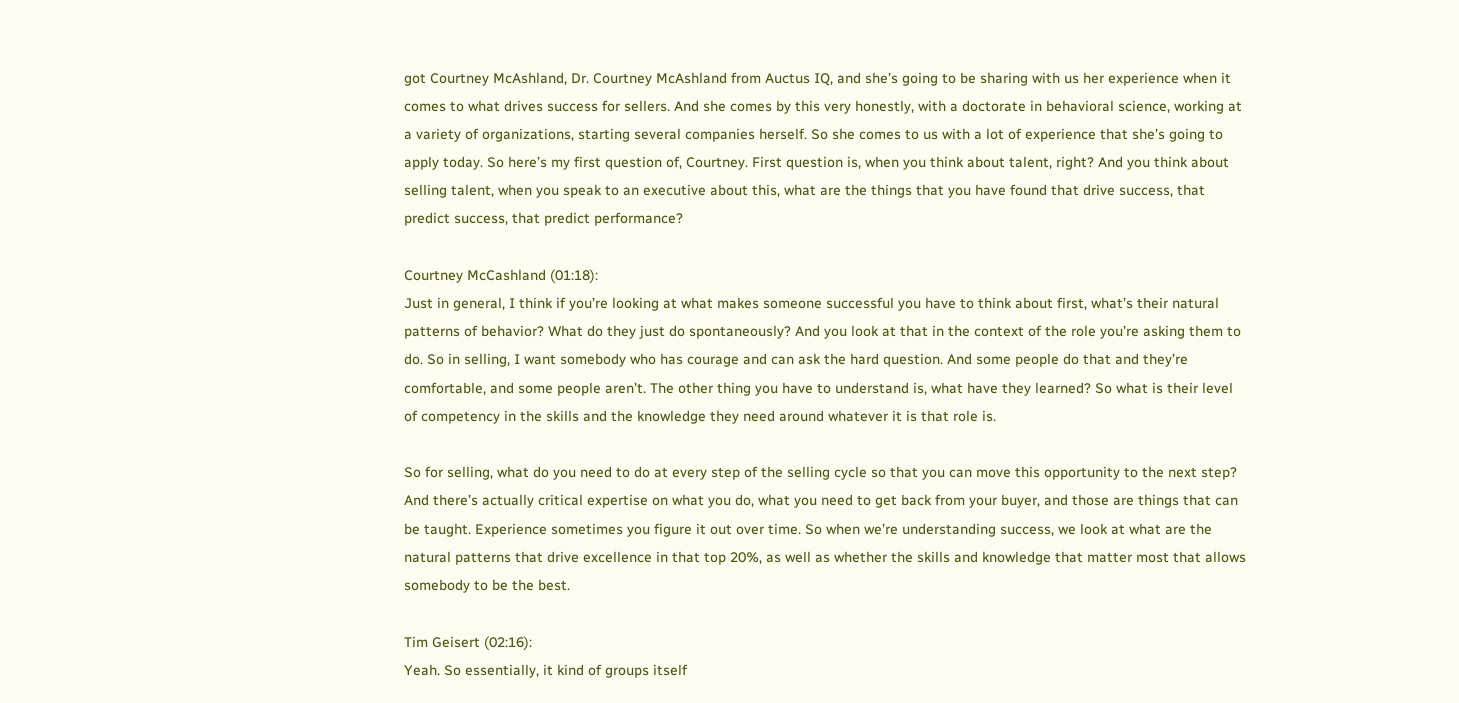got Courtney McAshland, Dr. Courtney McAshland from Auctus IQ, and she’s going to be sharing with us her experience when it comes to what drives success for sellers. And she comes by this very honestly, with a doctorate in behavioral science, working at a variety of organizations, starting several companies herself. So she comes to us with a lot of experience that she’s going to apply today. So here’s my first question of, Courtney. First question is, when you think about talent, right? And you think about selling talent, when you speak to an executive about this, what are the things that you have found that drive success, that predict success, that predict performance?

Courtney McCashland (01:18):
Just in general, I think if you’re looking at what makes someone successful you have to think about first, what’s their natural patterns of behavior? What do they just do spontaneously? And you look at that in the context of the role you’re asking them to do. So in selling, I want somebody who has courage and can ask the hard question. And some people do that and they’re comfortable, and some people aren’t. The other thing you have to understand is, what have they learned? So what is their level of competency in the skills and the knowledge they need around whatever it is that role is.

So for selling, what do you need to do at every step of the selling cycle so that you can move this opportunity to the next step? And there’s actually critical expertise on what you do, what you need to get back from your buyer, and those are things that can be taught. Experience sometimes you figure it out over time. So when we’re understanding success, we look at what are the natural patterns that drive excellence in that top 20%, as well as whether the skills and knowledge that matter most that allows somebody to be the best.

Tim Geisert (02:16):
Yeah. So essentially, it kind of groups itself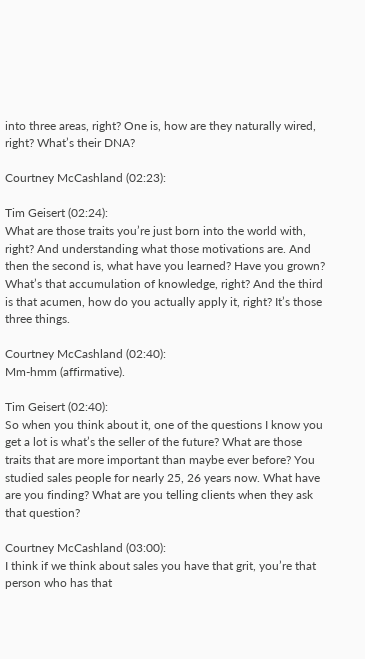into three areas, right? One is, how are they naturally wired, right? What’s their DNA?

Courtney McCashland (02:23):

Tim Geisert (02:24):
What are those traits you’re just born into the world with, right? And understanding what those motivations are. And then the second is, what have you learned? Have you grown? What’s that accumulation of knowledge, right? And the third is that acumen, how do you actually apply it, right? It’s those three things.

Courtney McCashland (02:40):
Mm-hmm (affirmative).

Tim Geisert (02:40):
So when you think about it, one of the questions I know you get a lot is what’s the seller of the future? What are those traits that are more important than maybe ever before? You studied sales people for nearly 25, 26 years now. What have are you finding? What are you telling clients when they ask that question?

Courtney McCashland (03:00):
I think if we think about sales you have that grit, you’re that person who has that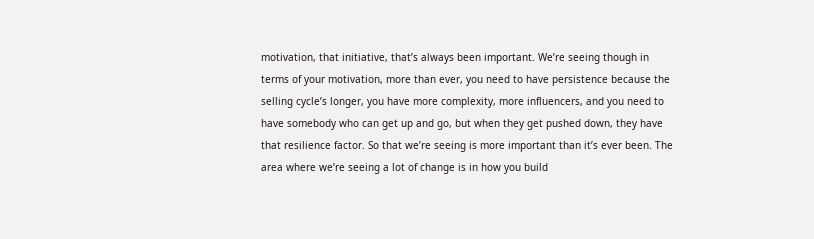motivation, that initiative, that’s always been important. We’re seeing though in terms of your motivation, more than ever, you need to have persistence because the selling cycle’s longer, you have more complexity, more influencers, and you need to have somebody who can get up and go, but when they get pushed down, they have that resilience factor. So that we’re seeing is more important than it’s ever been. The area where we’re seeing a lot of change is in how you build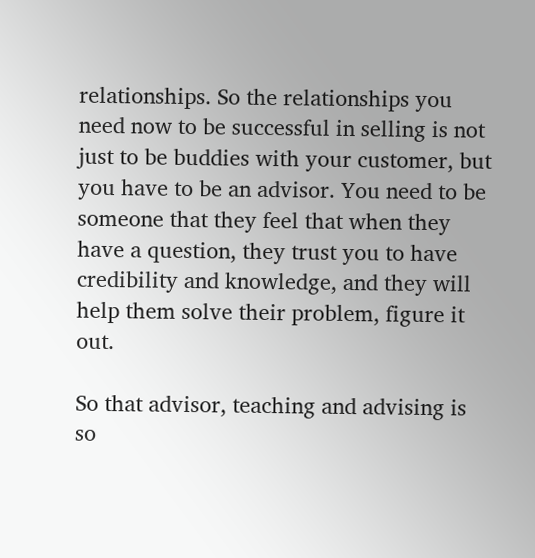relationships. So the relationships you need now to be successful in selling is not just to be buddies with your customer, but you have to be an advisor. You need to be someone that they feel that when they have a question, they trust you to have credibility and knowledge, and they will help them solve their problem, figure it out.

So that advisor, teaching and advising is so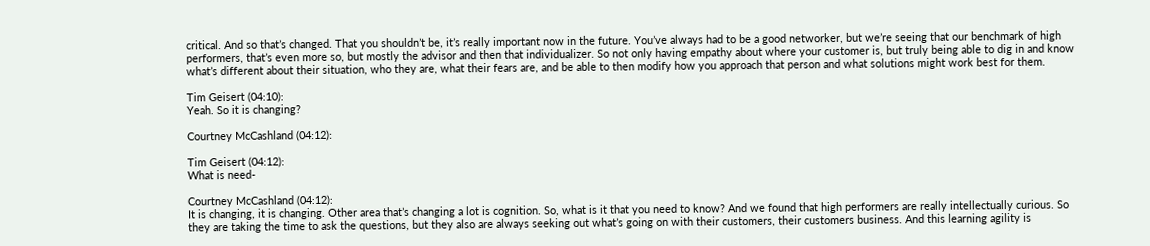critical. And so that’s changed. That you shouldn’t be, it’s really important now in the future. You’ve always had to be a good networker, but we’re seeing that our benchmark of high performers, that’s even more so, but mostly the advisor and then that individualizer. So not only having empathy about where your customer is, but truly being able to dig in and know what’s different about their situation, who they are, what their fears are, and be able to then modify how you approach that person and what solutions might work best for them.

Tim Geisert (04:10):
Yeah. So it is changing?

Courtney McCashland (04:12):

Tim Geisert (04:12):
What is need-

Courtney McCashland (04:12):
It is changing, it is changing. Other area that’s changing a lot is cognition. So, what is it that you need to know? And we found that high performers are really intellectually curious. So they are taking the time to ask the questions, but they also are always seeking out what’s going on with their customers, their customers business. And this learning agility is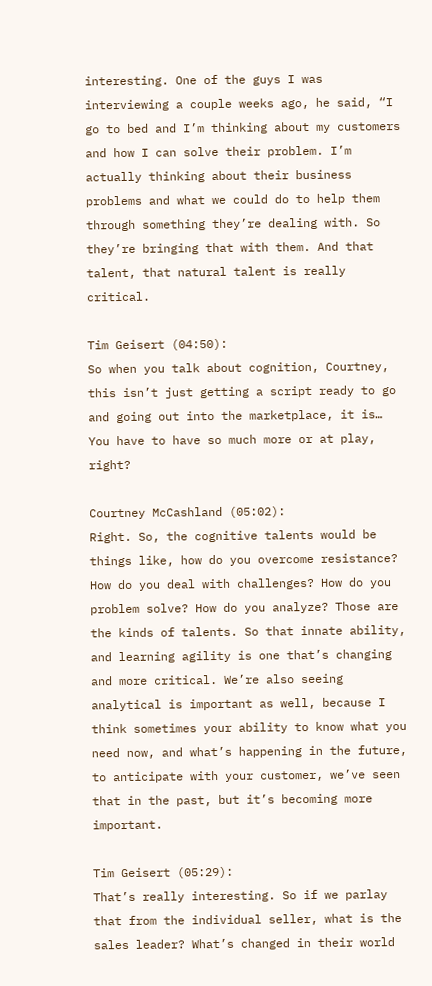interesting. One of the guys I was interviewing a couple weeks ago, he said, “I go to bed and I’m thinking about my customers and how I can solve their problem. I’m actually thinking about their business problems and what we could do to help them through something they’re dealing with. So they’re bringing that with them. And that talent, that natural talent is really critical.

Tim Geisert (04:50):
So when you talk about cognition, Courtney, this isn’t just getting a script ready to go and going out into the marketplace, it is… You have to have so much more or at play, right?

Courtney McCashland (05:02):
Right. So, the cognitive talents would be things like, how do you overcome resistance? How do you deal with challenges? How do you problem solve? How do you analyze? Those are the kinds of talents. So that innate ability, and learning agility is one that’s changing and more critical. We’re also seeing analytical is important as well, because I think sometimes your ability to know what you need now, and what’s happening in the future, to anticipate with your customer, we’ve seen that in the past, but it’s becoming more important.

Tim Geisert (05:29):
That’s really interesting. So if we parlay that from the individual seller, what is the sales leader? What’s changed in their world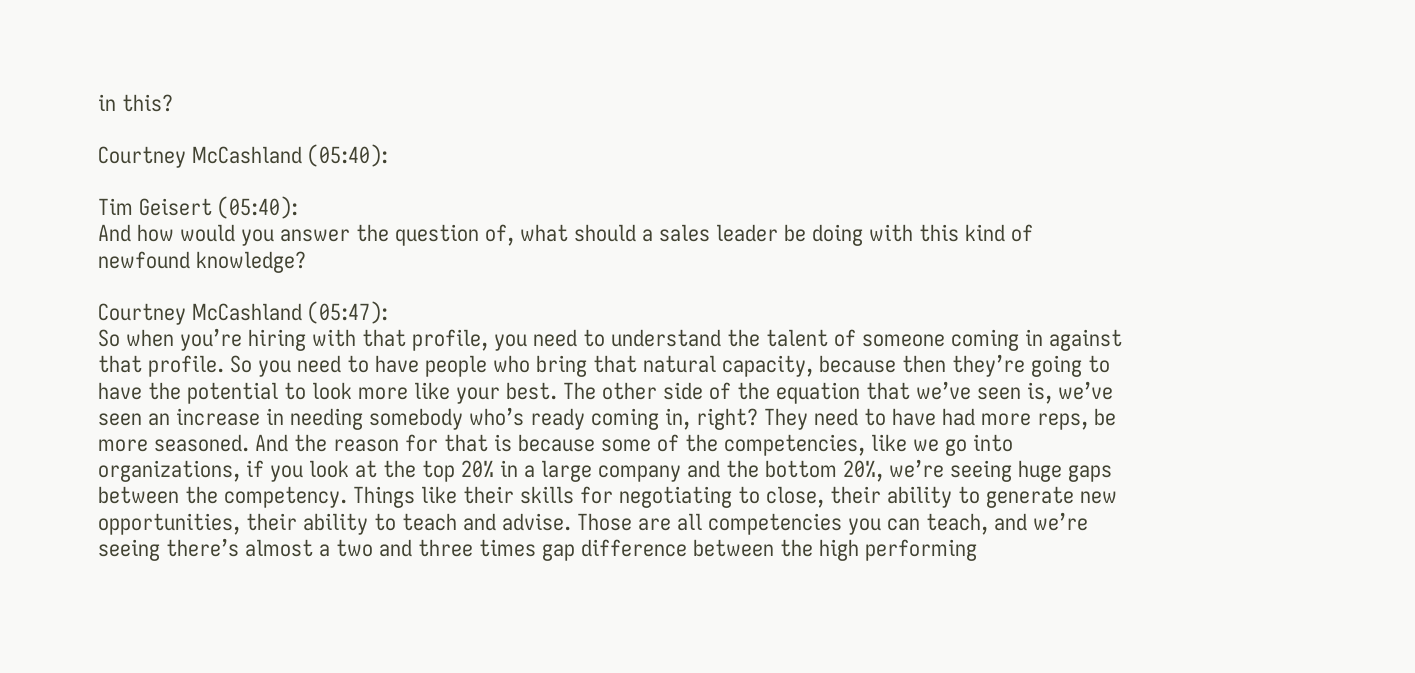in this?

Courtney McCashland (05:40):

Tim Geisert (05:40):
And how would you answer the question of, what should a sales leader be doing with this kind of newfound knowledge?

Courtney McCashland (05:47):
So when you’re hiring with that profile, you need to understand the talent of someone coming in against that profile. So you need to have people who bring that natural capacity, because then they’re going to have the potential to look more like your best. The other side of the equation that we’ve seen is, we’ve seen an increase in needing somebody who’s ready coming in, right? They need to have had more reps, be more seasoned. And the reason for that is because some of the competencies, like we go into organizations, if you look at the top 20% in a large company and the bottom 20%, we’re seeing huge gaps between the competency. Things like their skills for negotiating to close, their ability to generate new opportunities, their ability to teach and advise. Those are all competencies you can teach, and we’re seeing there’s almost a two and three times gap difference between the high performing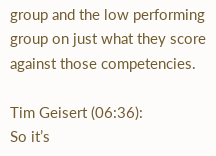group and the low performing group on just what they score against those competencies.

Tim Geisert (06:36):
So it’s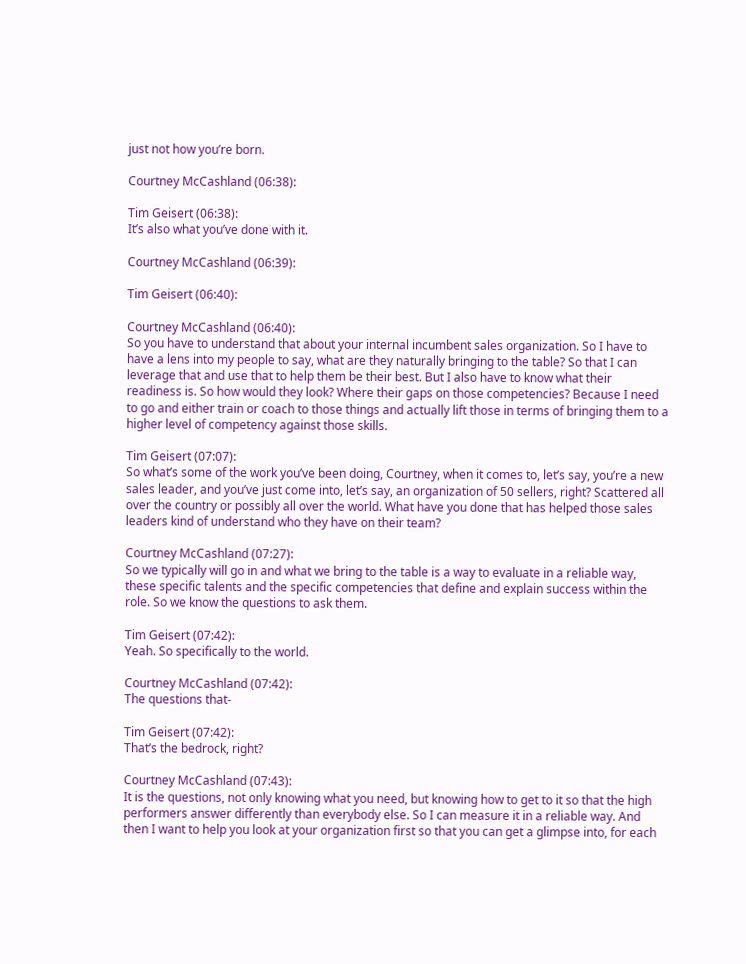just not how you’re born.

Courtney McCashland (06:38):

Tim Geisert (06:38):
It’s also what you’ve done with it.

Courtney McCashland (06:39):

Tim Geisert (06:40):

Courtney McCashland (06:40):
So you have to understand that about your internal incumbent sales organization. So I have to have a lens into my people to say, what are they naturally bringing to the table? So that I can leverage that and use that to help them be their best. But I also have to know what their readiness is. So how would they look? Where their gaps on those competencies? Because I need to go and either train or coach to those things and actually lift those in terms of bringing them to a higher level of competency against those skills.

Tim Geisert (07:07):
So what’s some of the work you’ve been doing, Courtney, when it comes to, let’s say, you’re a new sales leader, and you’ve just come into, let’s say, an organization of 50 sellers, right? Scattered all over the country or possibly all over the world. What have you done that has helped those sales leaders kind of understand who they have on their team?

Courtney McCashland (07:27):
So we typically will go in and what we bring to the table is a way to evaluate in a reliable way, these specific talents and the specific competencies that define and explain success within the role. So we know the questions to ask them.

Tim Geisert (07:42):
Yeah. So specifically to the world.

Courtney McCashland (07:42):
The questions that-

Tim Geisert (07:42):
That’s the bedrock, right?

Courtney McCashland (07:43):
It is the questions, not only knowing what you need, but knowing how to get to it so that the high performers answer differently than everybody else. So I can measure it in a reliable way. And then I want to help you look at your organization first so that you can get a glimpse into, for each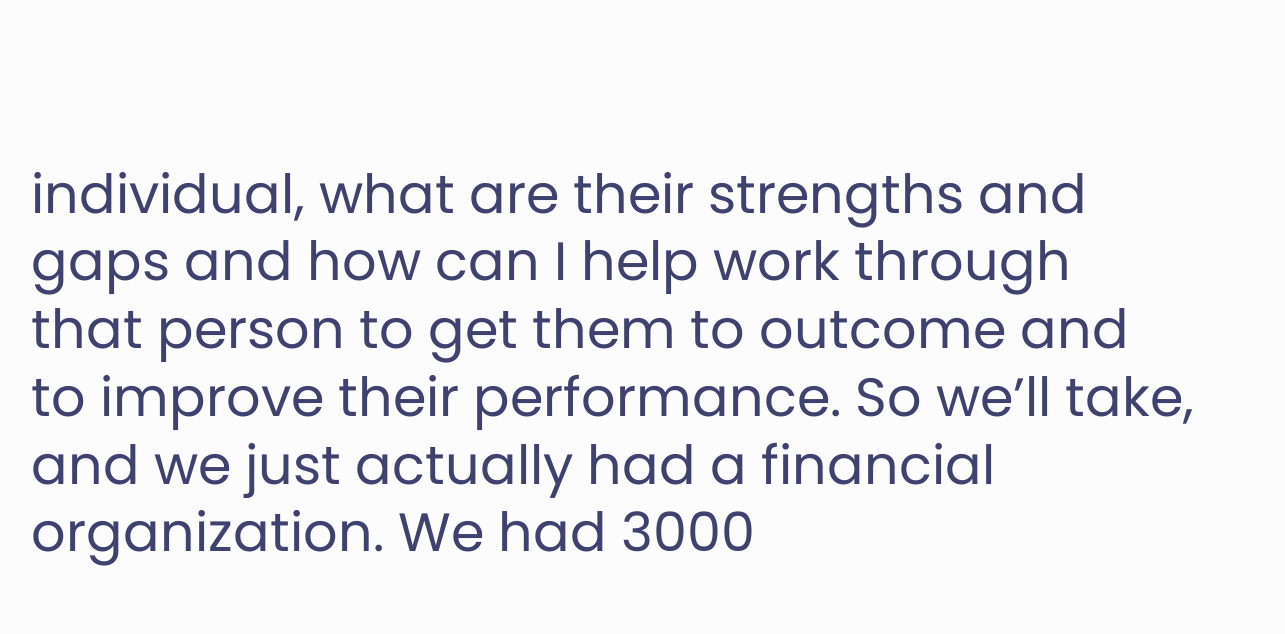individual, what are their strengths and gaps and how can I help work through that person to get them to outcome and to improve their performance. So we’ll take, and we just actually had a financial organization. We had 3000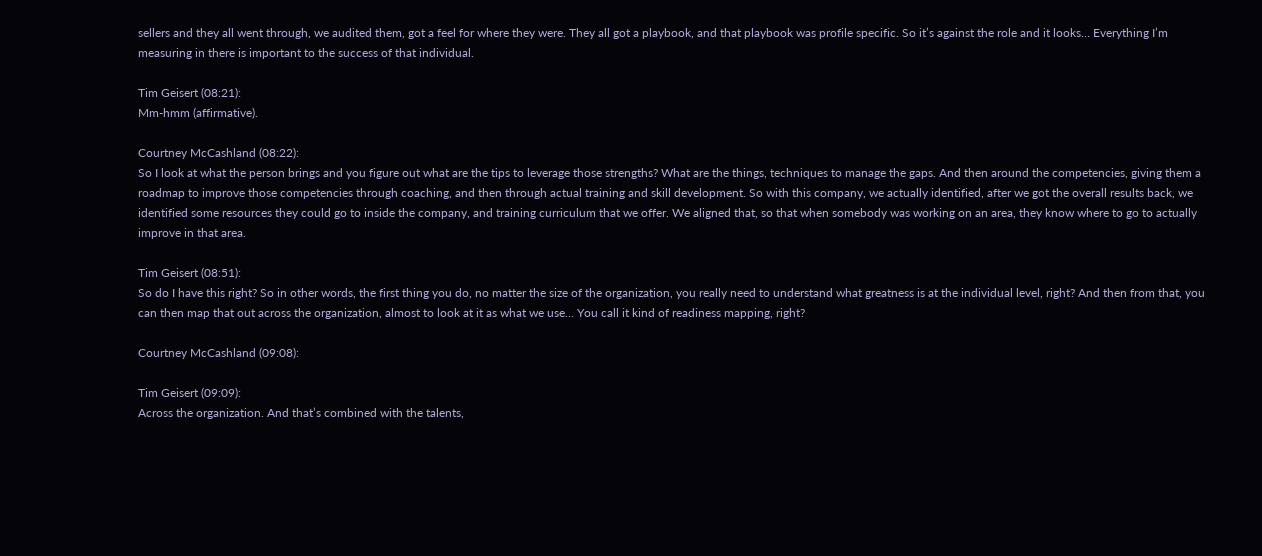sellers and they all went through, we audited them, got a feel for where they were. They all got a playbook, and that playbook was profile specific. So it’s against the role and it looks… Everything I’m measuring in there is important to the success of that individual.

Tim Geisert (08:21):
Mm-hmm (affirmative).

Courtney McCashland (08:22):
So I look at what the person brings and you figure out what are the tips to leverage those strengths? What are the things, techniques to manage the gaps. And then around the competencies, giving them a roadmap to improve those competencies through coaching, and then through actual training and skill development. So with this company, we actually identified, after we got the overall results back, we identified some resources they could go to inside the company, and training curriculum that we offer. We aligned that, so that when somebody was working on an area, they know where to go to actually improve in that area.

Tim Geisert (08:51):
So do I have this right? So in other words, the first thing you do, no matter the size of the organization, you really need to understand what greatness is at the individual level, right? And then from that, you can then map that out across the organization, almost to look at it as what we use… You call it kind of readiness mapping, right?

Courtney McCashland (09:08):

Tim Geisert (09:09):
Across the organization. And that’s combined with the talents,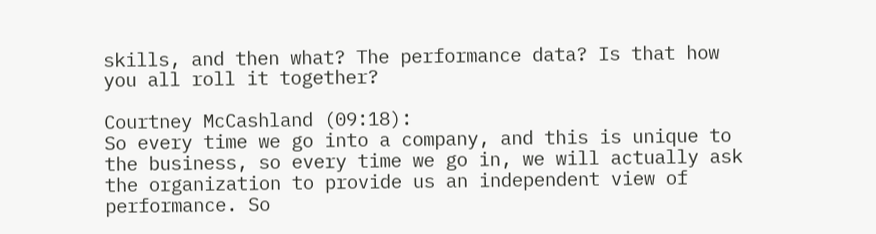skills, and then what? The performance data? Is that how you all roll it together?

Courtney McCashland (09:18):
So every time we go into a company, and this is unique to the business, so every time we go in, we will actually ask the organization to provide us an independent view of performance. So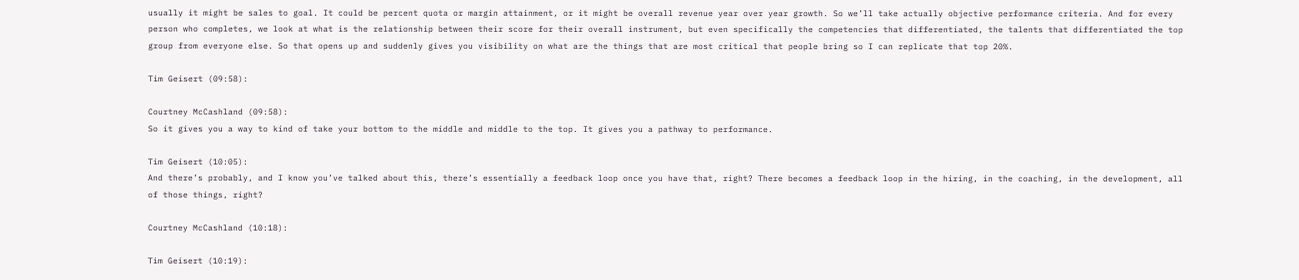usually it might be sales to goal. It could be percent quota or margin attainment, or it might be overall revenue year over year growth. So we’ll take actually objective performance criteria. And for every person who completes, we look at what is the relationship between their score for their overall instrument, but even specifically the competencies that differentiated, the talents that differentiated the top group from everyone else. So that opens up and suddenly gives you visibility on what are the things that are most critical that people bring so I can replicate that top 20%.

Tim Geisert (09:58):

Courtney McCashland (09:58):
So it gives you a way to kind of take your bottom to the middle and middle to the top. It gives you a pathway to performance.

Tim Geisert (10:05):
And there’s probably, and I know you’ve talked about this, there’s essentially a feedback loop once you have that, right? There becomes a feedback loop in the hiring, in the coaching, in the development, all of those things, right?

Courtney McCashland (10:18):

Tim Geisert (10:19):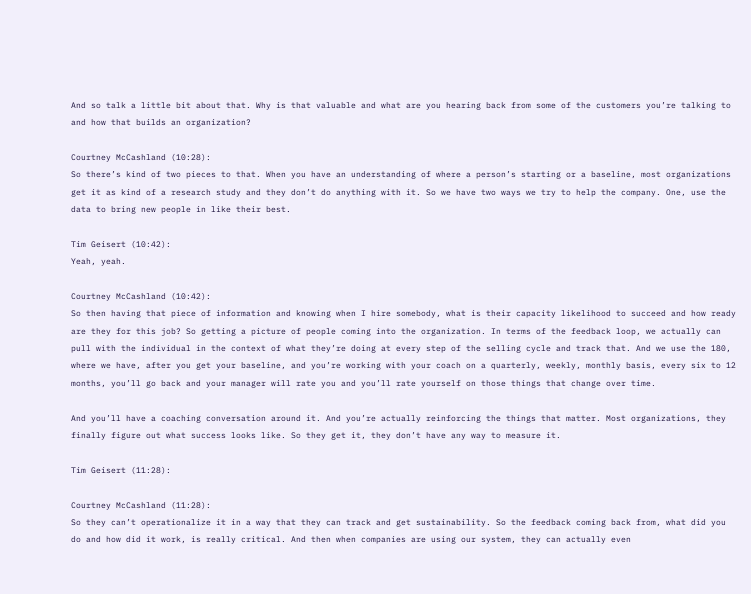And so talk a little bit about that. Why is that valuable and what are you hearing back from some of the customers you’re talking to and how that builds an organization?

Courtney McCashland (10:28):
So there’s kind of two pieces to that. When you have an understanding of where a person’s starting or a baseline, most organizations get it as kind of a research study and they don’t do anything with it. So we have two ways we try to help the company. One, use the data to bring new people in like their best.

Tim Geisert (10:42):
Yeah, yeah.

Courtney McCashland (10:42):
So then having that piece of information and knowing when I hire somebody, what is their capacity likelihood to succeed and how ready are they for this job? So getting a picture of people coming into the organization. In terms of the feedback loop, we actually can pull with the individual in the context of what they’re doing at every step of the selling cycle and track that. And we use the 180, where we have, after you get your baseline, and you’re working with your coach on a quarterly, weekly, monthly basis, every six to 12 months, you’ll go back and your manager will rate you and you’ll rate yourself on those things that change over time.

And you’ll have a coaching conversation around it. And you’re actually reinforcing the things that matter. Most organizations, they finally figure out what success looks like. So they get it, they don’t have any way to measure it.

Tim Geisert (11:28):

Courtney McCashland (11:28):
So they can’t operationalize it in a way that they can track and get sustainability. So the feedback coming back from, what did you do and how did it work, is really critical. And then when companies are using our system, they can actually even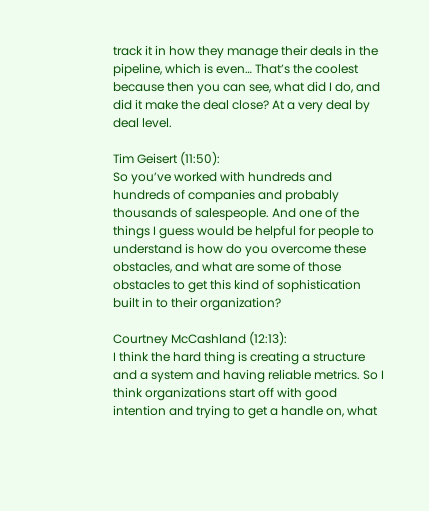track it in how they manage their deals in the pipeline, which is even… That’s the coolest because then you can see, what did I do, and did it make the deal close? At a very deal by deal level.

Tim Geisert (11:50):
So you’ve worked with hundreds and hundreds of companies and probably thousands of salespeople. And one of the things I guess would be helpful for people to understand is how do you overcome these obstacles, and what are some of those obstacles to get this kind of sophistication built in to their organization?

Courtney McCashland (12:13):
I think the hard thing is creating a structure and a system and having reliable metrics. So I think organizations start off with good intention and trying to get a handle on, what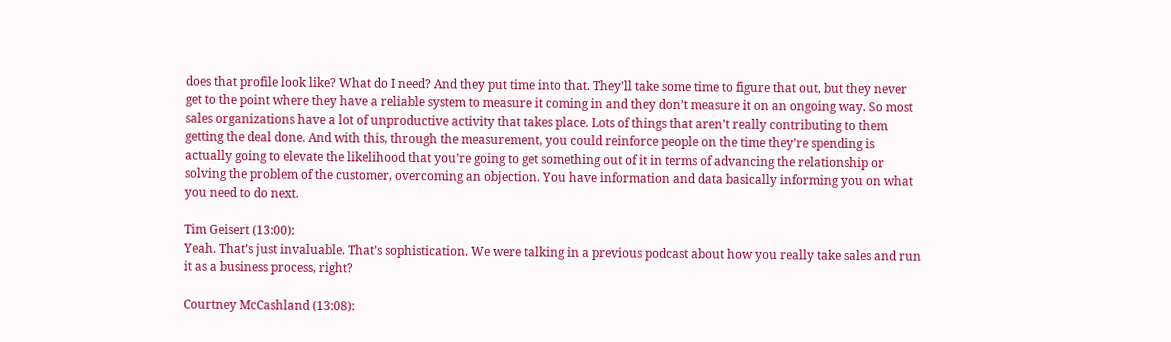does that profile look like? What do I need? And they put time into that. They’ll take some time to figure that out, but they never get to the point where they have a reliable system to measure it coming in and they don’t measure it on an ongoing way. So most sales organizations have a lot of unproductive activity that takes place. Lots of things that aren’t really contributing to them getting the deal done. And with this, through the measurement, you could reinforce people on the time they’re spending is actually going to elevate the likelihood that you’re going to get something out of it in terms of advancing the relationship or solving the problem of the customer, overcoming an objection. You have information and data basically informing you on what you need to do next.

Tim Geisert (13:00):
Yeah. That’s just invaluable. That’s sophistication. We were talking in a previous podcast about how you really take sales and run it as a business process, right?

Courtney McCashland (13:08):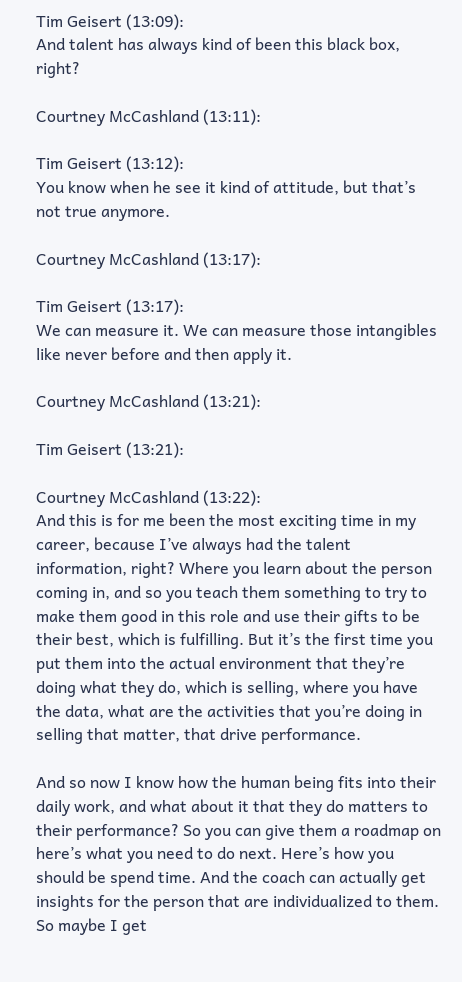Tim Geisert (13:09):
And talent has always kind of been this black box, right?

Courtney McCashland (13:11):

Tim Geisert (13:12):
You know when he see it kind of attitude, but that’s not true anymore.

Courtney McCashland (13:17):

Tim Geisert (13:17):
We can measure it. We can measure those intangibles like never before and then apply it.

Courtney McCashland (13:21):

Tim Geisert (13:21):

Courtney McCashland (13:22):
And this is for me been the most exciting time in my career, because I’ve always had the talent information, right? Where you learn about the person coming in, and so you teach them something to try to make them good in this role and use their gifts to be their best, which is fulfilling. But it’s the first time you put them into the actual environment that they’re doing what they do, which is selling, where you have the data, what are the activities that you’re doing in selling that matter, that drive performance.

And so now I know how the human being fits into their daily work, and what about it that they do matters to their performance? So you can give them a roadmap on here’s what you need to do next. Here’s how you should be spend time. And the coach can actually get insights for the person that are individualized to them. So maybe I get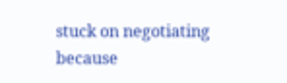stuck on negotiating because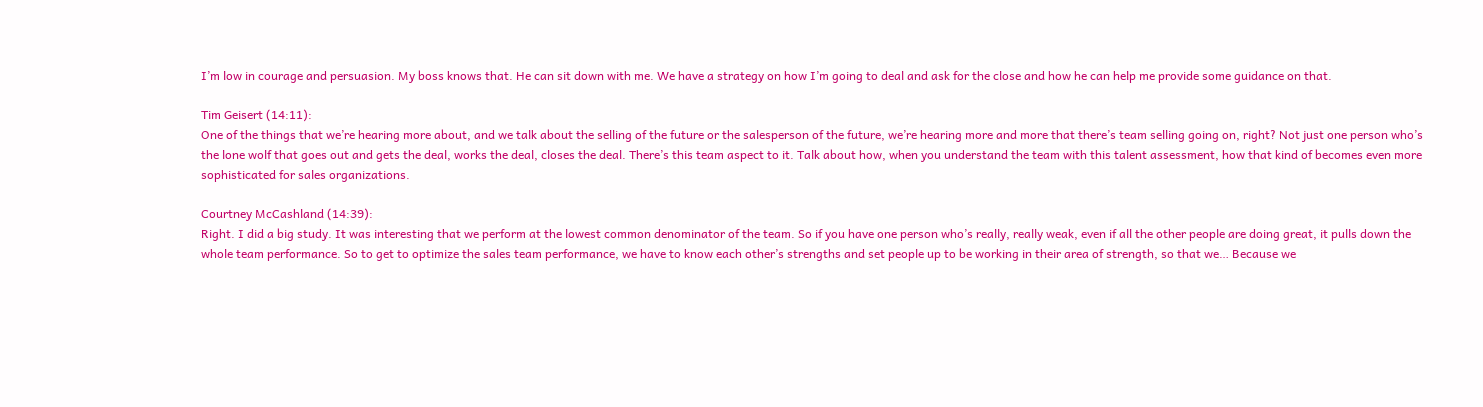I’m low in courage and persuasion. My boss knows that. He can sit down with me. We have a strategy on how I’m going to deal and ask for the close and how he can help me provide some guidance on that.

Tim Geisert (14:11):
One of the things that we’re hearing more about, and we talk about the selling of the future or the salesperson of the future, we’re hearing more and more that there’s team selling going on, right? Not just one person who’s the lone wolf that goes out and gets the deal, works the deal, closes the deal. There’s this team aspect to it. Talk about how, when you understand the team with this talent assessment, how that kind of becomes even more sophisticated for sales organizations.

Courtney McCashland (14:39):
Right. I did a big study. It was interesting that we perform at the lowest common denominator of the team. So if you have one person who’s really, really weak, even if all the other people are doing great, it pulls down the whole team performance. So to get to optimize the sales team performance, we have to know each other’s strengths and set people up to be working in their area of strength, so that we… Because we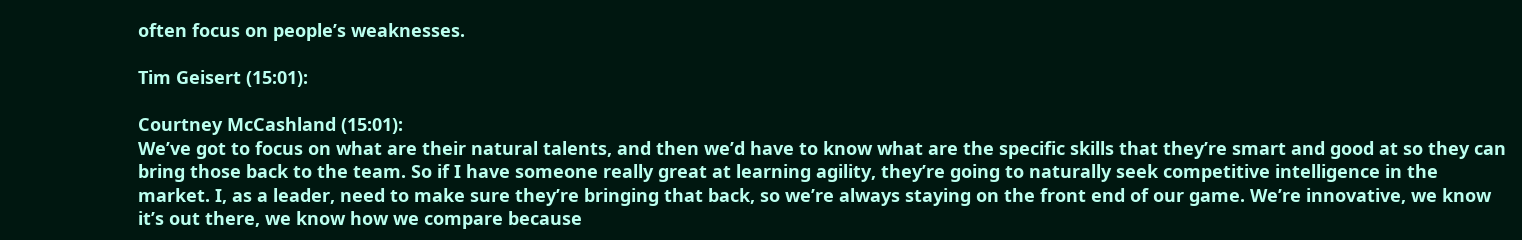often focus on people’s weaknesses.

Tim Geisert (15:01):

Courtney McCashland (15:01):
We’ve got to focus on what are their natural talents, and then we’d have to know what are the specific skills that they’re smart and good at so they can bring those back to the team. So if I have someone really great at learning agility, they’re going to naturally seek competitive intelligence in the market. I, as a leader, need to make sure they’re bringing that back, so we’re always staying on the front end of our game. We’re innovative, we know it’s out there, we know how we compare because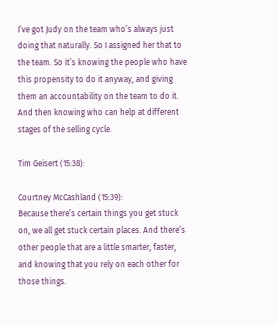I’ve got Judy on the team who’s always just doing that naturally. So I assigned her that to the team. So it’s knowing the people who have this propensity to do it anyway, and giving them an accountability on the team to do it. And then knowing who can help at different stages of the selling cycle.

Tim Geisert (15:38):

Courtney McCashland (15:39):
Because there’s certain things you get stuck on, we all get stuck certain places. And there’s other people that are a little smarter, faster, and knowing that you rely on each other for those things.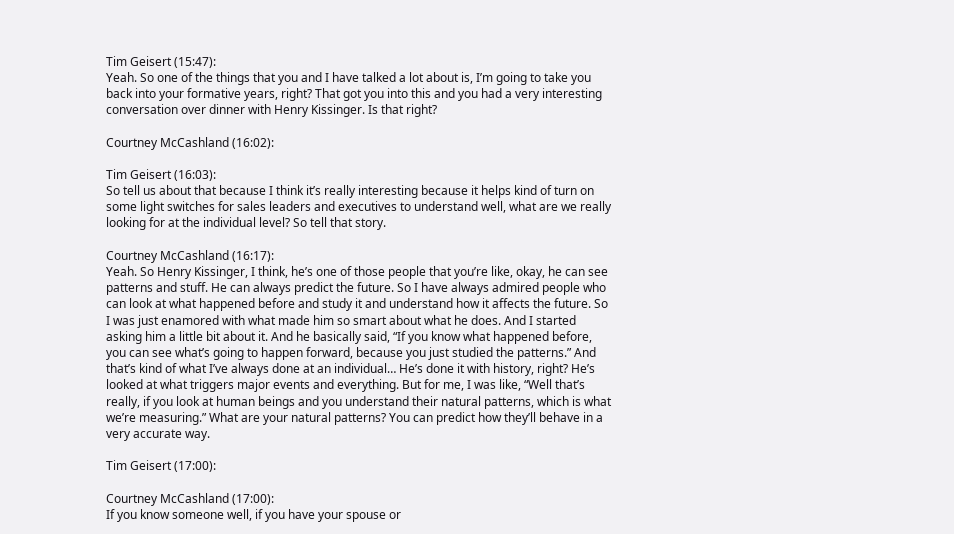Tim Geisert (15:47):
Yeah. So one of the things that you and I have talked a lot about is, I’m going to take you back into your formative years, right? That got you into this and you had a very interesting conversation over dinner with Henry Kissinger. Is that right?

Courtney McCashland (16:02):

Tim Geisert (16:03):
So tell us about that because I think it’s really interesting because it helps kind of turn on some light switches for sales leaders and executives to understand well, what are we really looking for at the individual level? So tell that story.

Courtney McCashland (16:17):
Yeah. So Henry Kissinger, I think, he’s one of those people that you’re like, okay, he can see patterns and stuff. He can always predict the future. So I have always admired people who can look at what happened before and study it and understand how it affects the future. So I was just enamored with what made him so smart about what he does. And I started asking him a little bit about it. And he basically said, “If you know what happened before, you can see what’s going to happen forward, because you just studied the patterns.” And that’s kind of what I’ve always done at an individual… He’s done it with history, right? He’s looked at what triggers major events and everything. But for me, I was like, “Well that’s really, if you look at human beings and you understand their natural patterns, which is what we’re measuring.” What are your natural patterns? You can predict how they’ll behave in a very accurate way.

Tim Geisert (17:00):

Courtney McCashland (17:00):
If you know someone well, if you have your spouse or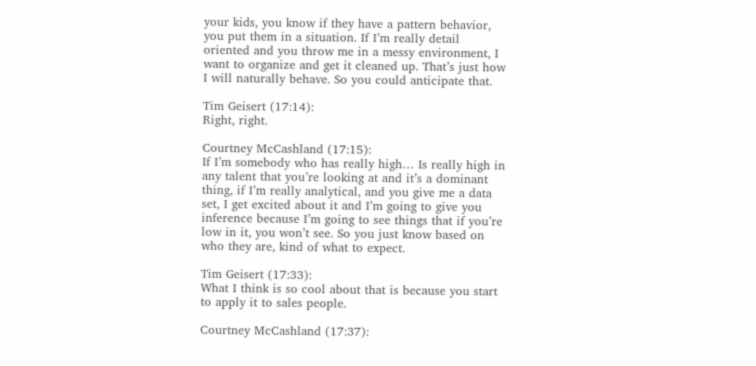your kids, you know if they have a pattern behavior, you put them in a situation. If I’m really detail oriented and you throw me in a messy environment, I want to organize and get it cleaned up. That’s just how I will naturally behave. So you could anticipate that.

Tim Geisert (17:14):
Right, right.

Courtney McCashland (17:15):
If I’m somebody who has really high… Is really high in any talent that you’re looking at and it’s a dominant thing, if I’m really analytical, and you give me a data set, I get excited about it and I’m going to give you inference because I’m going to see things that if you’re low in it, you won’t see. So you just know based on who they are, kind of what to expect.

Tim Geisert (17:33):
What I think is so cool about that is because you start to apply it to sales people.

Courtney McCashland (17:37):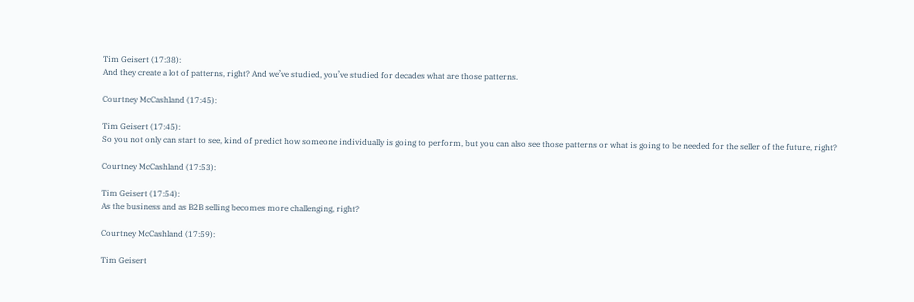Tim Geisert (17:38):
And they create a lot of patterns, right? And we’ve studied, you’ve studied for decades what are those patterns.

Courtney McCashland (17:45):

Tim Geisert (17:45):
So you not only can start to see, kind of predict how someone individually is going to perform, but you can also see those patterns or what is going to be needed for the seller of the future, right?

Courtney McCashland (17:53):

Tim Geisert (17:54):
As the business and as B2B selling becomes more challenging, right?

Courtney McCashland (17:59):

Tim Geisert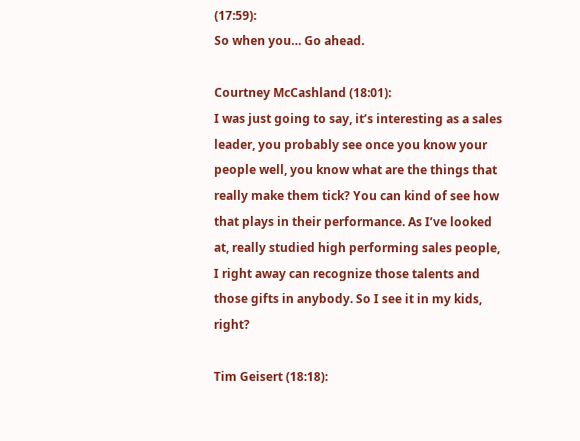(17:59):
So when you… Go ahead.

Courtney McCashland (18:01):
I was just going to say, it’s interesting as a sales leader, you probably see once you know your people well, you know what are the things that really make them tick? You can kind of see how that plays in their performance. As I’ve looked at, really studied high performing sales people, I right away can recognize those talents and those gifts in anybody. So I see it in my kids, right?

Tim Geisert (18:18):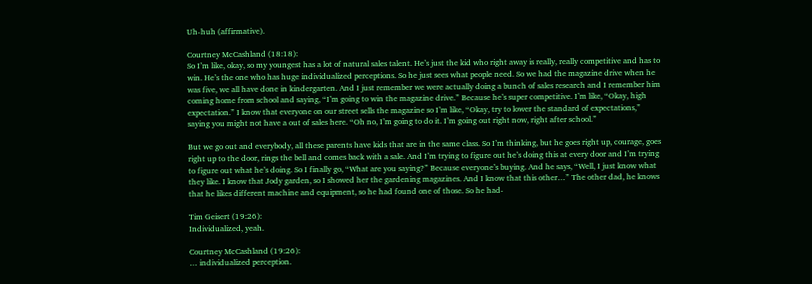Uh-huh (affirmative).

Courtney McCashland (18:18):
So I’m like, okay, so my youngest has a lot of natural sales talent. He’s just the kid who right away is really, really competitive and has to win. He’s the one who has huge individualized perceptions. So he just sees what people need. So we had the magazine drive when he was five, we all have done in kindergarten. And I just remember we were actually doing a bunch of sales research and I remember him coming home from school and saying, “I’m going to win the magazine drive.” Because he’s super competitive. I’m like, “Okay, high expectation.” I know that everyone on our street sells the magazine so I’m like, “Okay, try to lower the standard of expectations,” saying you might not have a out of sales here. “Oh no, I’m going to do it. I’m going out right now, right after school.”

But we go out and everybody, all these parents have kids that are in the same class. So I’m thinking, but he goes right up, courage, goes right up to the door, rings the bell and comes back with a sale. And I’m trying to figure out he’s doing this at every door and I’m trying to figure out what he’s doing. So I finally go, “What are you saying?” Because everyone’s buying. And he says, “Well, I just know what they like. I know that Jody garden, so I showed her the gardening magazines. And I know that this other…” The other dad, he knows that he likes different machine and equipment, so he had found one of those. So he had-

Tim Geisert (19:26):
Individualized, yeah.

Courtney McCashland (19:26):
… individualized perception.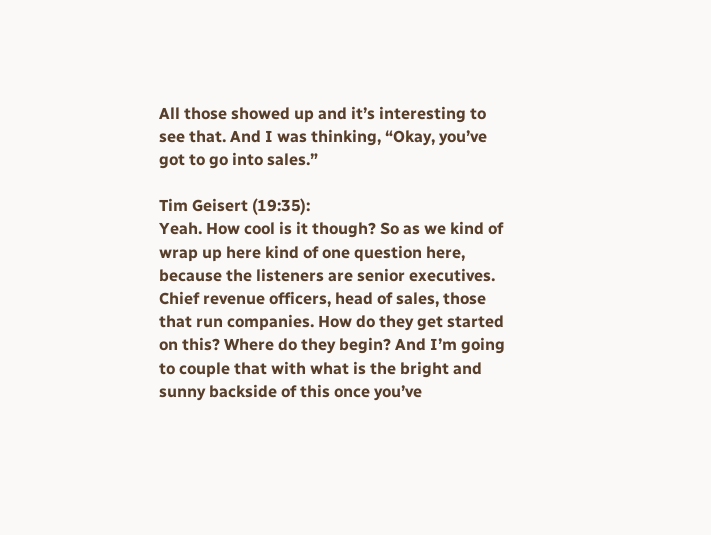All those showed up and it’s interesting to see that. And I was thinking, “Okay, you’ve got to go into sales.”

Tim Geisert (19:35):
Yeah. How cool is it though? So as we kind of wrap up here kind of one question here, because the listeners are senior executives. Chief revenue officers, head of sales, those that run companies. How do they get started on this? Where do they begin? And I’m going to couple that with what is the bright and sunny backside of this once you’ve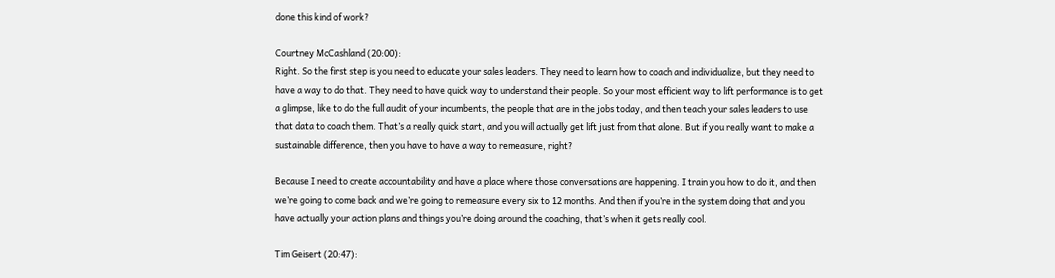done this kind of work?

Courtney McCashland (20:00):
Right. So the first step is you need to educate your sales leaders. They need to learn how to coach and individualize, but they need to have a way to do that. They need to have quick way to understand their people. So your most efficient way to lift performance is to get a glimpse, like to do the full audit of your incumbents, the people that are in the jobs today, and then teach your sales leaders to use that data to coach them. That’s a really quick start, and you will actually get lift just from that alone. But if you really want to make a sustainable difference, then you have to have a way to remeasure, right?

Because I need to create accountability and have a place where those conversations are happening. I train you how to do it, and then we’re going to come back and we’re going to remeasure every six to 12 months. And then if you’re in the system doing that and you have actually your action plans and things you’re doing around the coaching, that’s when it gets really cool.

Tim Geisert (20:47):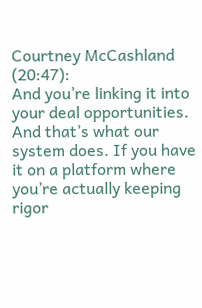Courtney McCashland (20:47):
And you’re linking it into your deal opportunities. And that’s what our system does. If you have it on a platform where you’re actually keeping rigor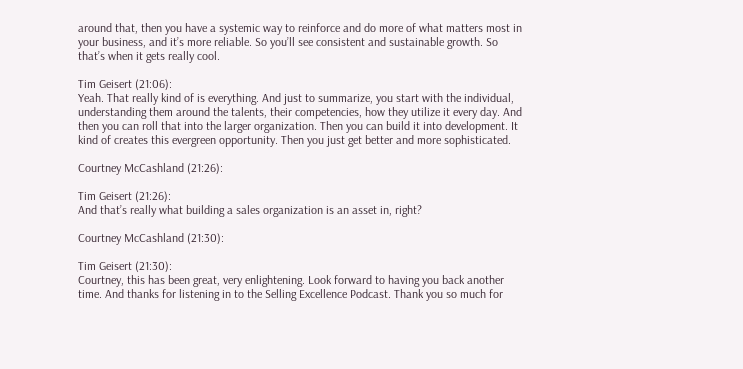around that, then you have a systemic way to reinforce and do more of what matters most in your business, and it’s more reliable. So you’ll see consistent and sustainable growth. So that’s when it gets really cool.

Tim Geisert (21:06):
Yeah. That really kind of is everything. And just to summarize, you start with the individual, understanding them around the talents, their competencies, how they utilize it every day. And then you can roll that into the larger organization. Then you can build it into development. It kind of creates this evergreen opportunity. Then you just get better and more sophisticated.

Courtney McCashland (21:26):

Tim Geisert (21:26):
And that’s really what building a sales organization is an asset in, right?

Courtney McCashland (21:30):

Tim Geisert (21:30):
Courtney, this has been great, very enlightening. Look forward to having you back another time. And thanks for listening in to the Selling Excellence Podcast. Thank you so much for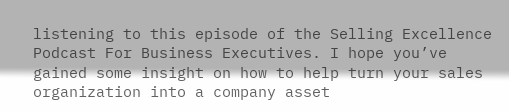listening to this episode of the Selling Excellence Podcast For Business Executives. I hope you’ve gained some insight on how to help turn your sales organization into a company asset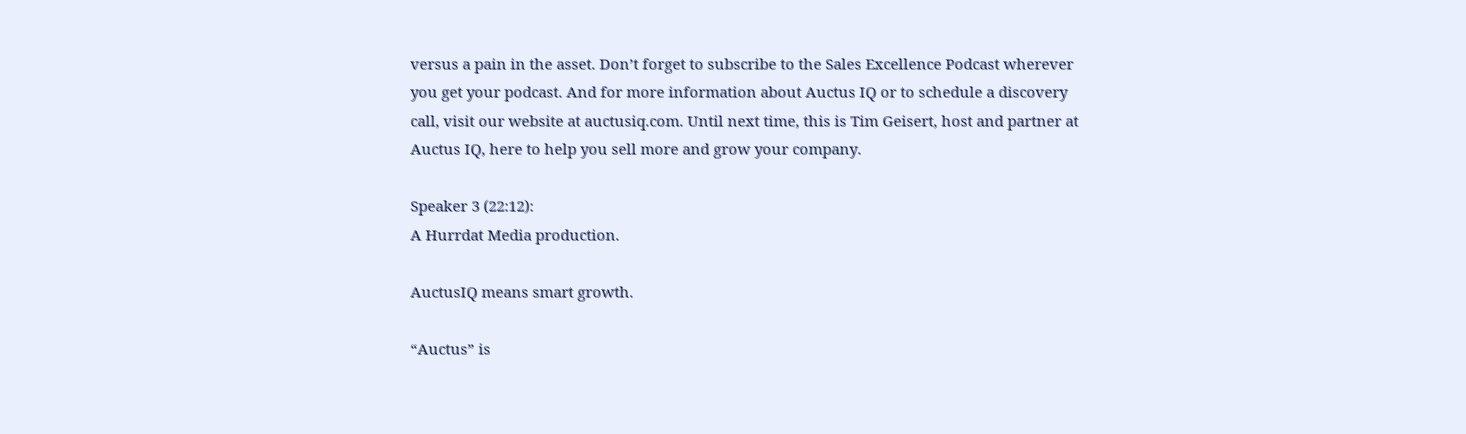versus a pain in the asset. Don’t forget to subscribe to the Sales Excellence Podcast wherever you get your podcast. And for more information about Auctus IQ or to schedule a discovery call, visit our website at auctusiq.com. Until next time, this is Tim Geisert, host and partner at Auctus IQ, here to help you sell more and grow your company.

Speaker 3 (22:12):
A Hurrdat Media production.

AuctusIQ means smart growth.

“Auctus” is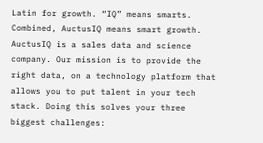Latin for growth. “IQ” means smarts. Combined, AuctusIQ means smart growth. AuctusIQ is a sales data and science company. Our mission is to provide the right data, on a technology platform that allows you to put talent in your tech stack. Doing this solves your three biggest challenges: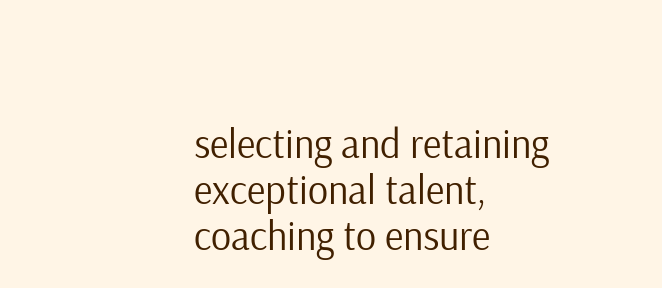selecting and retaining exceptional talent, coaching to ensure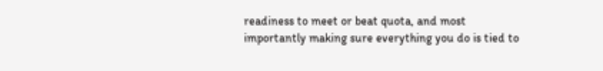readiness to meet or beat quota, and most importantly making sure everything you do is tied to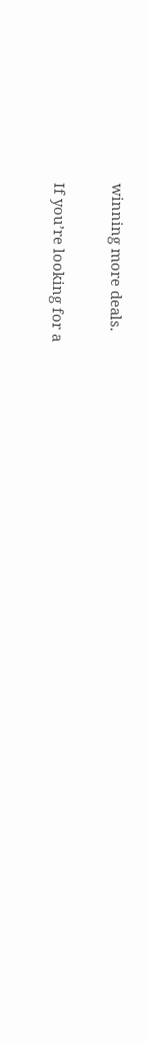winning more deals.

If you’re looking for a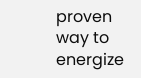proven way to energize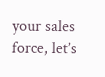your sales force, let’s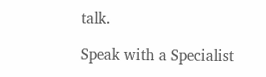talk.

Speak with a Specialist